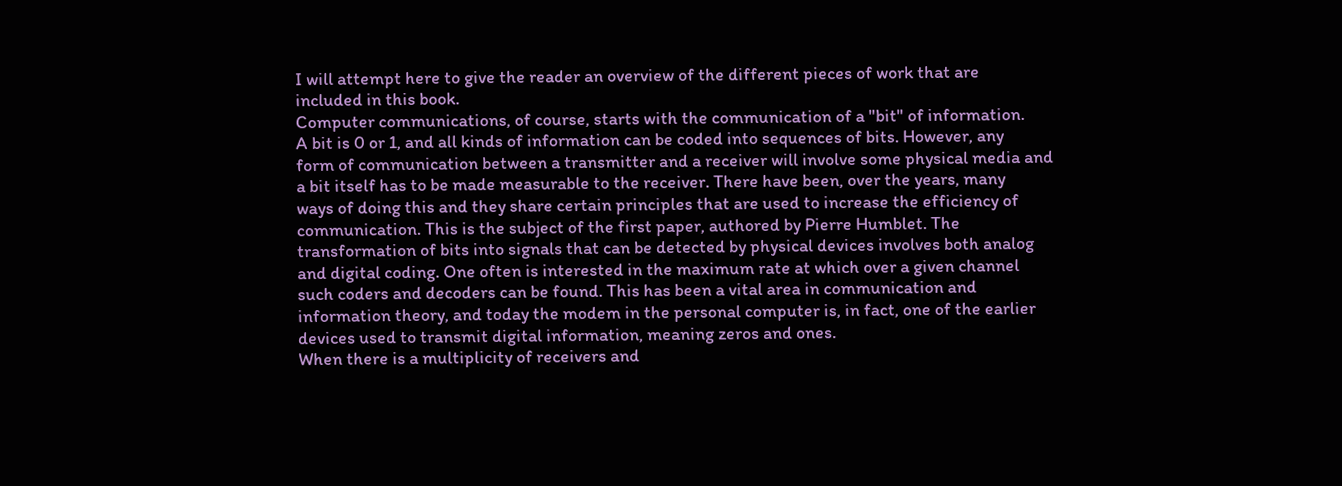I will attempt here to give the reader an overview of the different pieces of work that are
included in this book.
Computer communications, of course, starts with the communication of a "bit" of information.
A bit is 0 or 1, and all kinds of information can be coded into sequences of bits. However, any
form of communication between a transmitter and a receiver will involve some physical media and
a bit itself has to be made measurable to the receiver. There have been, over the years, many
ways of doing this and they share certain principles that are used to increase the efficiency of
communication. This is the subject of the first paper, authored by Pierre Humblet. The
transformation of bits into signals that can be detected by physical devices involves both analog
and digital coding. One often is interested in the maximum rate at which over a given channel
such coders and decoders can be found. This has been a vital area in communication and
information theory, and today the modem in the personal computer is, in fact, one of the earlier
devices used to transmit digital information, meaning zeros and ones.
When there is a multiplicity of receivers and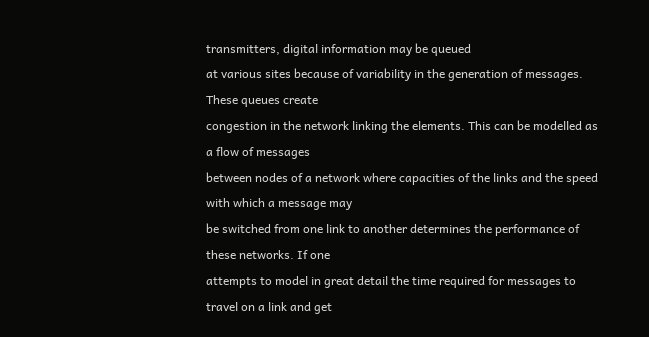transmitters, digital information may be queued
at various sites because of variability in the generation of messages. These queues create
congestion in the network linking the elements. This can be modelled as a flow of messages
between nodes of a network where capacities of the links and the speed with which a message may
be switched from one link to another determines the performance of these networks. If one
attempts to model in great detail the time required for messages to travel on a link and get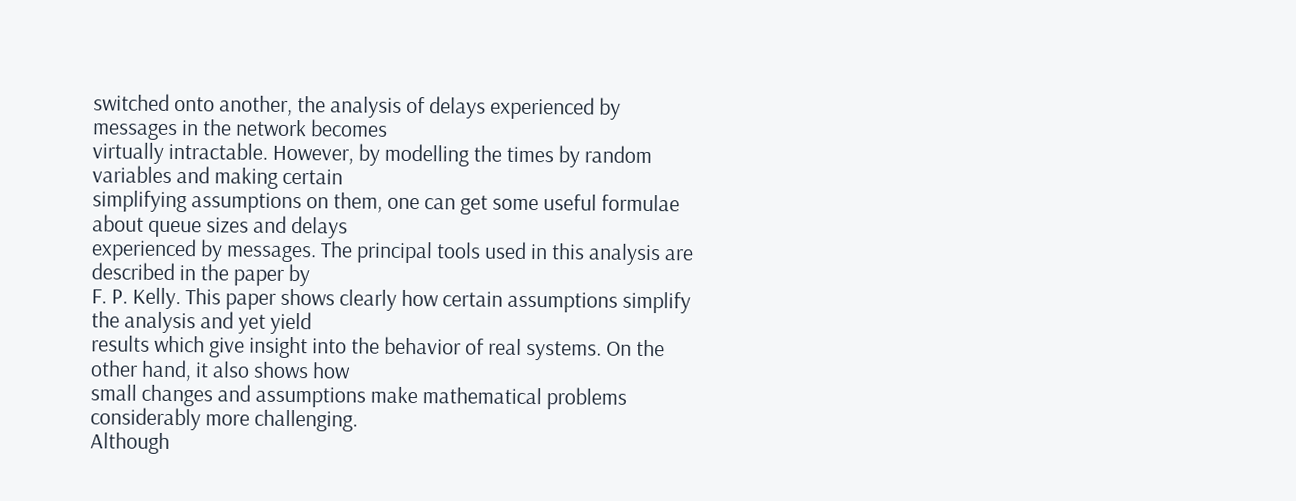switched onto another, the analysis of delays experienced by messages in the network becomes
virtually intractable. However, by modelling the times by random variables and making certain
simplifying assumptions on them, one can get some useful formulae about queue sizes and delays
experienced by messages. The principal tools used in this analysis are described in the paper by
F. P. Kelly. This paper shows clearly how certain assumptions simplify the analysis and yet yield
results which give insight into the behavior of real systems. On the other hand, it also shows how
small changes and assumptions make mathematical problems considerably more challenging.
Although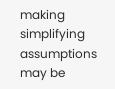making simplifying assumptions may be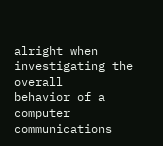alright when investigating the overall
behavior of a computer communications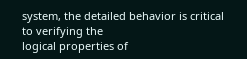system, the detailed behavior is critical to verifying the
logical properties of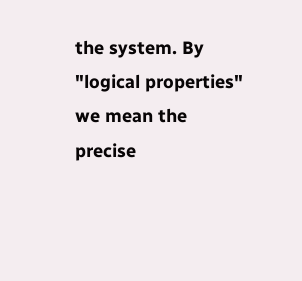the system. By "logical properties" we mean the precise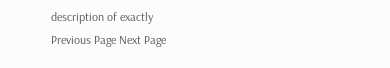description of exactly
Previous Page Next Page